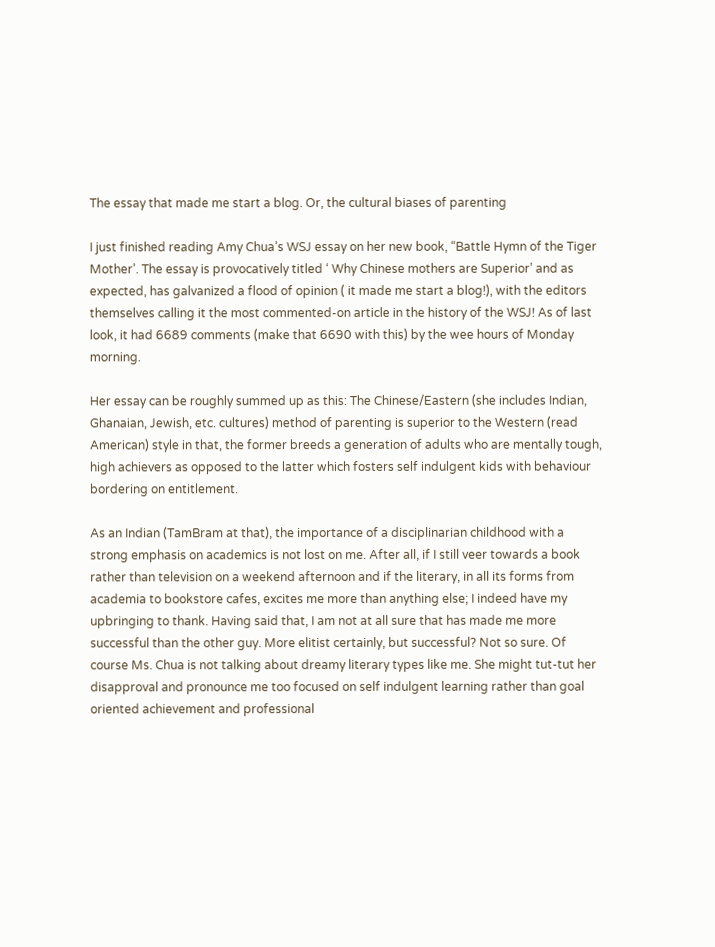The essay that made me start a blog. Or, the cultural biases of parenting

I just finished reading Amy Chua’s WSJ essay on her new book, “Battle Hymn of the Tiger Mother’. The essay is provocatively titled ‘ Why Chinese mothers are Superior’ and as expected, has galvanized a flood of opinion ( it made me start a blog!), with the editors themselves calling it the most commented-on article in the history of the WSJ! As of last look, it had 6689 comments (make that 6690 with this) by the wee hours of Monday morning.

Her essay can be roughly summed up as this: The Chinese/Eastern (she includes Indian, Ghanaian, Jewish, etc. cultures) method of parenting is superior to the Western (read American) style in that, the former breeds a generation of adults who are mentally tough, high achievers as opposed to the latter which fosters self indulgent kids with behaviour bordering on entitlement.

As an Indian (TamBram at that), the importance of a disciplinarian childhood with a strong emphasis on academics is not lost on me. After all, if I still veer towards a book rather than television on a weekend afternoon and if the literary, in all its forms from academia to bookstore cafes, excites me more than anything else; I indeed have my upbringing to thank. Having said that, I am not at all sure that has made me more successful than the other guy. More elitist certainly, but successful? Not so sure. Of course Ms. Chua is not talking about dreamy literary types like me. She might tut-tut her disapproval and pronounce me too focused on self indulgent learning rather than goal oriented achievement and professional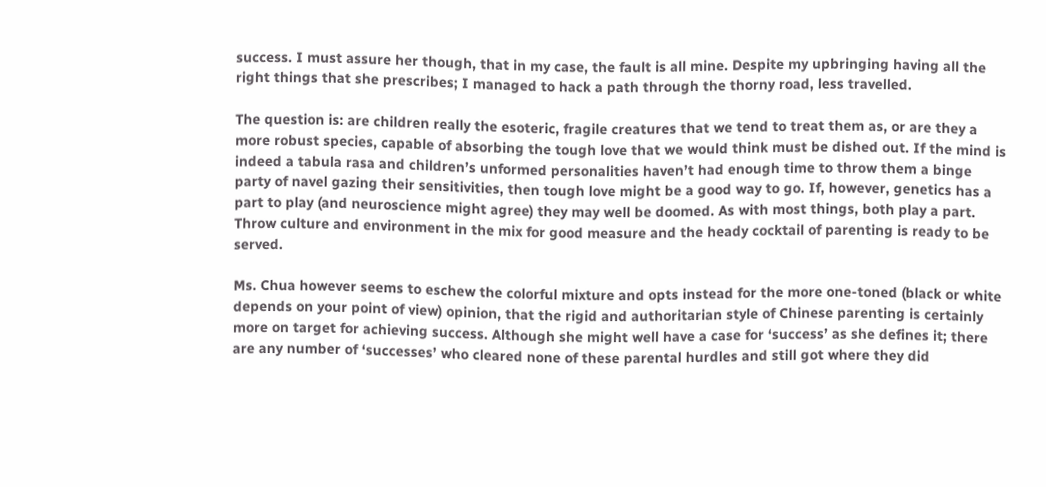success. I must assure her though, that in my case, the fault is all mine. Despite my upbringing having all the right things that she prescribes; I managed to hack a path through the thorny road, less travelled.

The question is: are children really the esoteric, fragile creatures that we tend to treat them as, or are they a more robust species, capable of absorbing the tough love that we would think must be dished out. If the mind is indeed a tabula rasa and children’s unformed personalities haven’t had enough time to throw them a binge party of navel gazing their sensitivities, then tough love might be a good way to go. If, however, genetics has a part to play (and neuroscience might agree) they may well be doomed. As with most things, both play a part. Throw culture and environment in the mix for good measure and the heady cocktail of parenting is ready to be served.

Ms. Chua however seems to eschew the colorful mixture and opts instead for the more one-toned (black or white depends on your point of view) opinion, that the rigid and authoritarian style of Chinese parenting is certainly more on target for achieving success. Although she might well have a case for ‘success’ as she defines it; there are any number of ‘successes’ who cleared none of these parental hurdles and still got where they did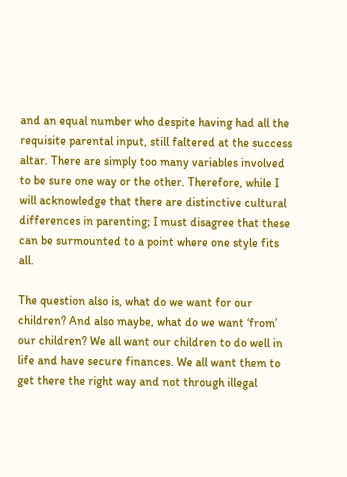and an equal number who despite having had all the requisite parental input, still faltered at the success altar. There are simply too many variables involved to be sure one way or the other. Therefore, while I will acknowledge that there are distinctive cultural differences in parenting; I must disagree that these can be surmounted to a point where one style fits all.

The question also is, what do we want for our children? And also maybe, what do we want ‘from’ our children? We all want our children to do well in life and have secure finances. We all want them to get there the right way and not through illegal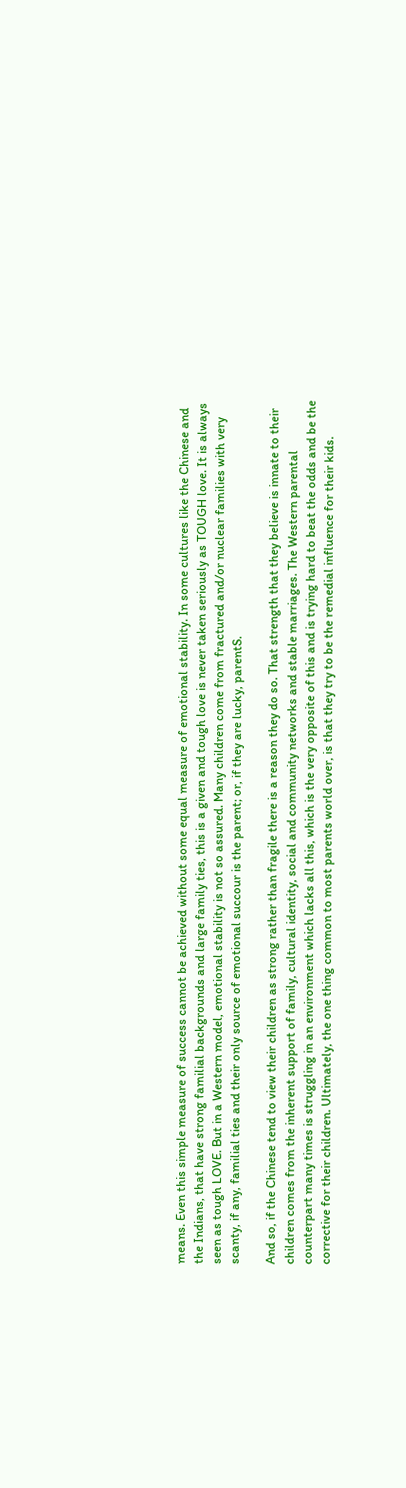means. Even this simple measure of success cannot be achieved without some equal measure of emotional stability. In some cultures like the Chinese and the Indians, that have strong familial backgrounds and large family ties, this is a given and tough love is never taken seriously as TOUGH love. It is always seen as tough LOVE. But in a Western model, emotional stability is not so assured. Many children come from fractured and/or nuclear families with very scanty, if any, familial ties and their only source of emotional succour is the parent; or, if they are lucky, parentS.

And so, if the Chinese tend to view their children as strong rather than fragile there is a reason they do so. That strength that they believe is innate to their children comes from the inherent support of family, cultural identity, social and community networks and stable marriages. The Western parental counterpart many times is struggling in an environment which lacks all this, which is the very opposite of this and is trying hard to beat the odds and be the corrective for their children. Ultimately, the one thing common to most parents world over, is that they try to be the remedial influence for their kids.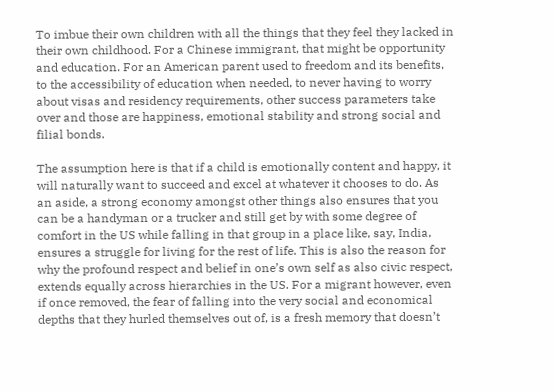To imbue their own children with all the things that they feel they lacked in their own childhood. For a Chinese immigrant, that might be opportunity and education. For an American parent used to freedom and its benefits, to the accessibility of education when needed, to never having to worry about visas and residency requirements, other success parameters take over and those are happiness, emotional stability and strong social and filial bonds.

The assumption here is that if a child is emotionally content and happy, it will naturally want to succeed and excel at whatever it chooses to do. As an aside, a strong economy amongst other things also ensures that you can be a handyman or a trucker and still get by with some degree of comfort in the US while falling in that group in a place like, say, India, ensures a struggle for living for the rest of life. This is also the reason for why the profound respect and belief in one’s own self as also civic respect, extends equally across hierarchies in the US. For a migrant however, even if once removed, the fear of falling into the very social and economical depths that they hurled themselves out of, is a fresh memory that doesn’t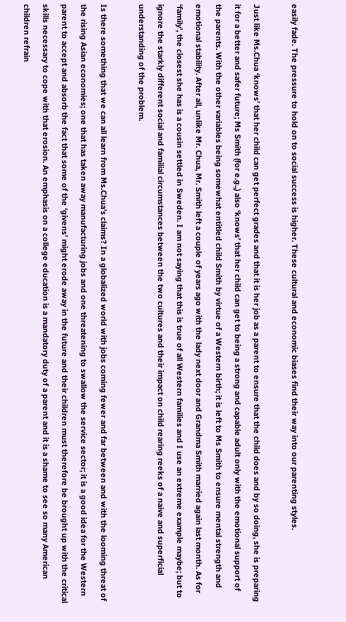easily fade. The pressure to hold on to social success is higher. These cultural and economic biases find their way into our parenting styles.

Just like Ms.Chua ‘knows’ that her child can get perfect grades and that it is her job as a parent to ensure that the child does and by so doing, she is preparing it for a better and safer future; Ms Smith (for e.g.,) also ‘knows’ that her child can get to being a strong and capable adult only with the emotional support of the parents. With the other variables being somewhat entitled child Smith by virtue of a Western birth; it is left to Ms Smith to ensure mental strength and emotional stability. After all, unlike Mr. Chua, Mr. Smith left a couple of years ago with the lady next door and Grandma Smith married again last month. As for ‘family’, the closest she has is a cousin settled in Sweden. I am not saying that this is true of all Western families and I use an extreme example maybe; but to ignore the starkly different social and familial circumstances between the two cultures and their impact on child rearing reeks of a naive and superficial understanding of the problem.

Is there something that we can all learn from Ms.Chua’s claims? In a globalized world with jobs coming fewer and far between and with the looming threat of the rising Asian economies; one that has taken away manufacturing jobs and one threatening to swallow the service sector; it is a good idea for the Western parent to accept and absorb the fact that some of the ‘givens’ might erode away in the future and their children must therefore be brought up with the critical skills necessary to cope with that erosion. An emphasis on a college education is a mandatory duty of a parent and it is a shame to see so many American children refrain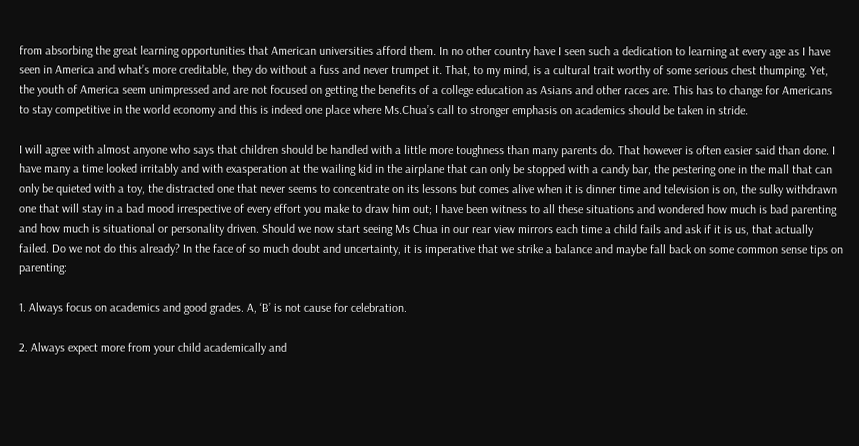from absorbing the great learning opportunities that American universities afford them. In no other country have I seen such a dedication to learning at every age as I have seen in America and what’s more creditable, they do without a fuss and never trumpet it. That, to my mind, is a cultural trait worthy of some serious chest thumping. Yet, the youth of America seem unimpressed and are not focused on getting the benefits of a college education as Asians and other races are. This has to change for Americans to stay competitive in the world economy and this is indeed one place where Ms.Chua’s call to stronger emphasis on academics should be taken in stride.

I will agree with almost anyone who says that children should be handled with a little more toughness than many parents do. That however is often easier said than done. I have many a time looked irritably and with exasperation at the wailing kid in the airplane that can only be stopped with a candy bar, the pestering one in the mall that can only be quieted with a toy, the distracted one that never seems to concentrate on its lessons but comes alive when it is dinner time and television is on, the sulky withdrawn one that will stay in a bad mood irrespective of every effort you make to draw him out; I have been witness to all these situations and wondered how much is bad parenting and how much is situational or personality driven. Should we now start seeing Ms Chua in our rear view mirrors each time a child fails and ask if it is us, that actually failed. Do we not do this already? In the face of so much doubt and uncertainty, it is imperative that we strike a balance and maybe fall back on some common sense tips on parenting:

1. Always focus on academics and good grades. A, ‘B’ is not cause for celebration.

2. Always expect more from your child academically and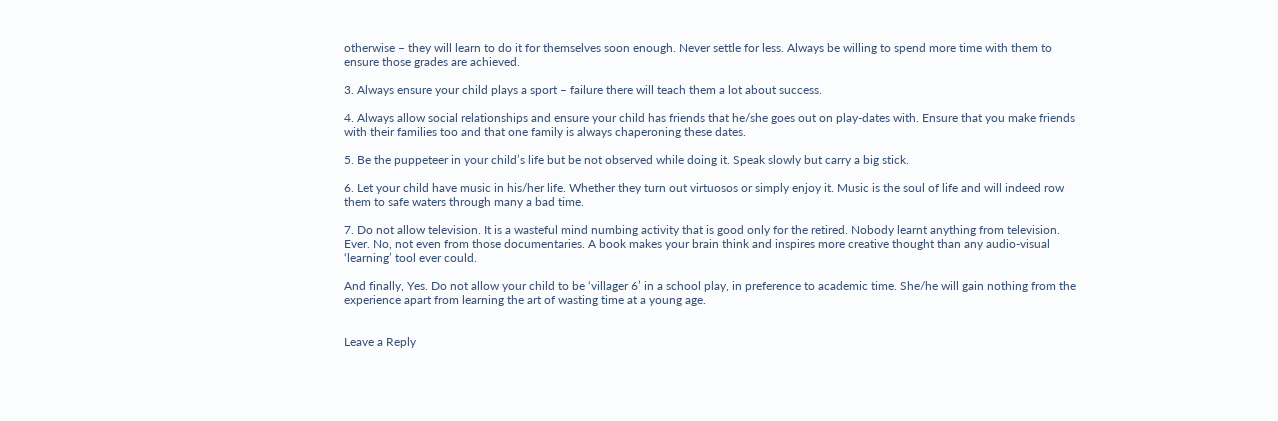otherwise – they will learn to do it for themselves soon enough. Never settle for less. Always be willing to spend more time with them to ensure those grades are achieved.

3. Always ensure your child plays a sport – failure there will teach them a lot about success.

4. Always allow social relationships and ensure your child has friends that he/she goes out on play-dates with. Ensure that you make friends with their families too and that one family is always chaperoning these dates.

5. Be the puppeteer in your child’s life but be not observed while doing it. Speak slowly but carry a big stick.

6. Let your child have music in his/her life. Whether they turn out virtuosos or simply enjoy it. Music is the soul of life and will indeed row them to safe waters through many a bad time.

7. Do not allow television. It is a wasteful mind numbing activity that is good only for the retired. Nobody learnt anything from television. Ever. No, not even from those documentaries. A book makes your brain think and inspires more creative thought than any audio-visual ‘learning’ tool ever could.

And finally, Yes. Do not allow your child to be ‘villager 6’ in a school play, in preference to academic time. She/he will gain nothing from the experience apart from learning the art of wasting time at a young age.


Leave a Reply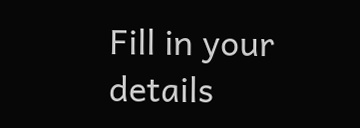Fill in your details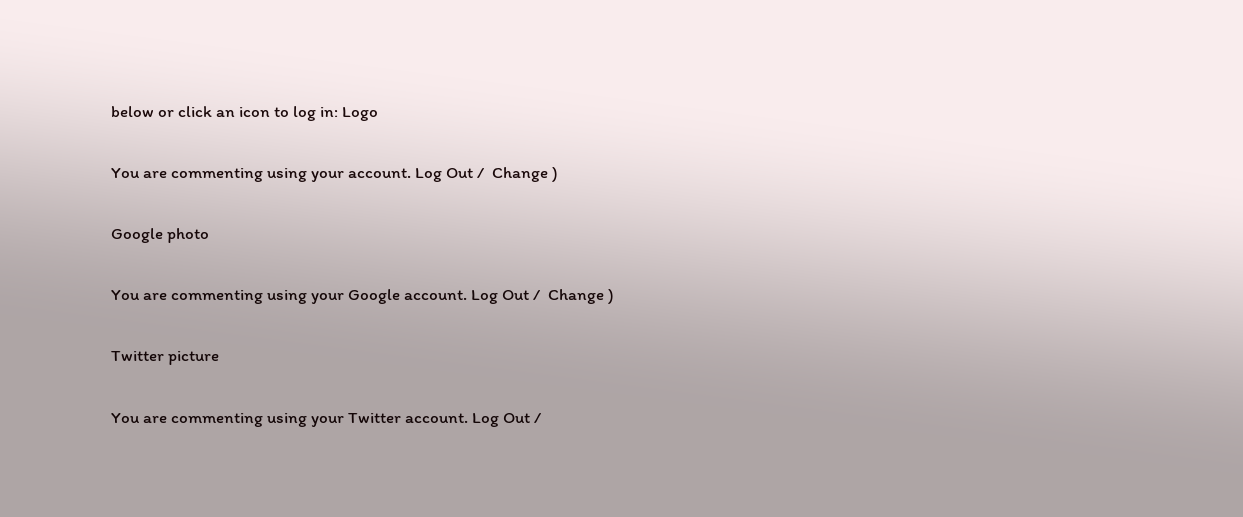below or click an icon to log in: Logo

You are commenting using your account. Log Out /  Change )

Google photo

You are commenting using your Google account. Log Out /  Change )

Twitter picture

You are commenting using your Twitter account. Log Out /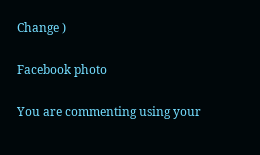Change )

Facebook photo

You are commenting using your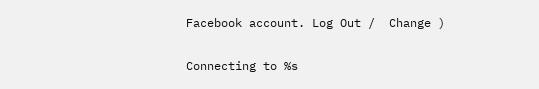Facebook account. Log Out /  Change )

Connecting to %s